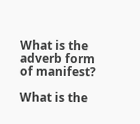What is the adverb form of manifest?

What is the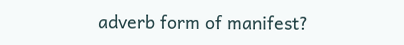adverb form of manifest?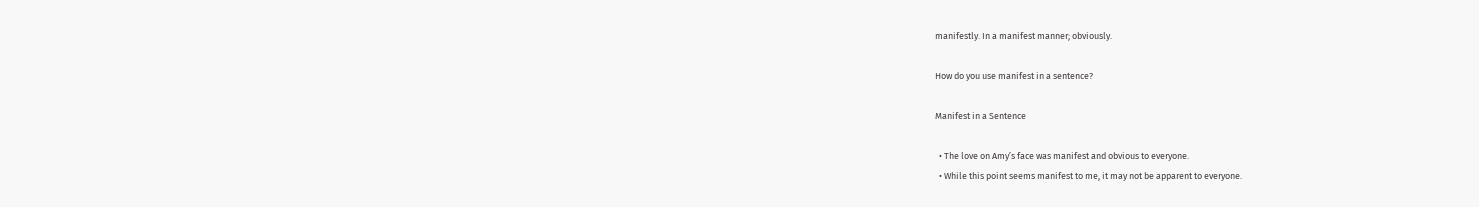manifestly. In a manifest manner; obviously.

How do you use manifest in a sentence?

Manifest in a Sentence

  • The love on Amy’s face was manifest and obvious to everyone.
  • While this point seems manifest to me, it may not be apparent to everyone.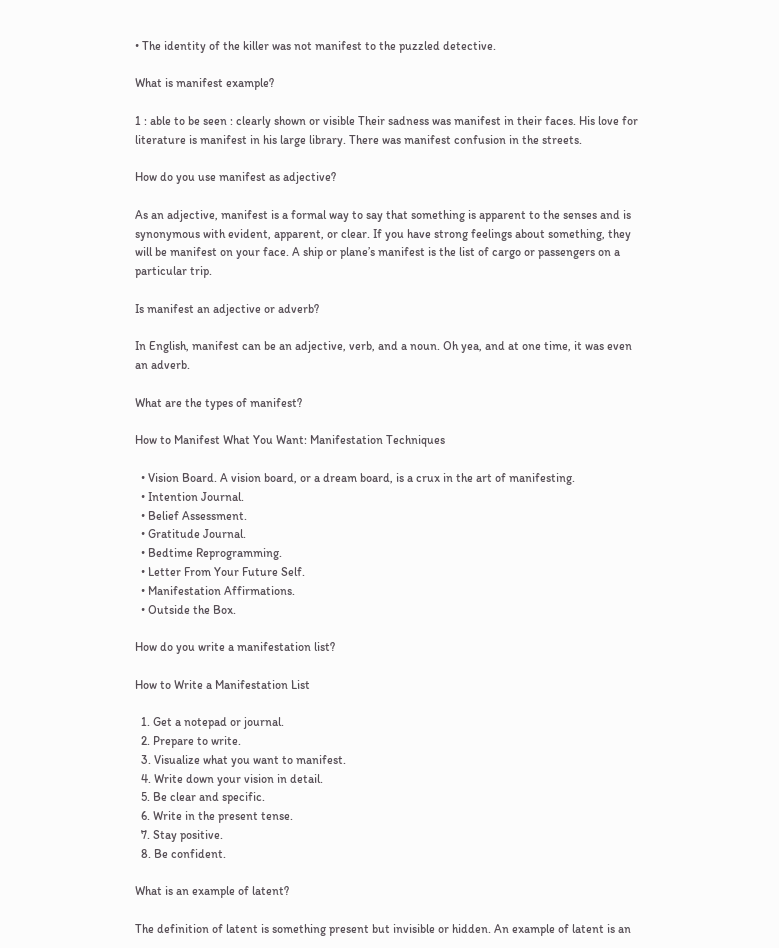• The identity of the killer was not manifest to the puzzled detective.

What is manifest example?

1 : able to be seen : clearly shown or visible Their sadness was manifest in their faces. His love for literature is manifest in his large library. There was manifest confusion in the streets.

How do you use manifest as adjective?

As an adjective, manifest is a formal way to say that something is apparent to the senses and is synonymous with evident, apparent, or clear. If you have strong feelings about something, they will be manifest on your face. A ship or plane’s manifest is the list of cargo or passengers on a particular trip.

Is manifest an adjective or adverb?

In English, manifest can be an adjective, verb, and a noun. Oh yea, and at one time, it was even an adverb.

What are the types of manifest?

How to Manifest What You Want: Manifestation Techniques

  • Vision Board. A vision board, or a dream board, is a crux in the art of manifesting.
  • Intention Journal.
  • Belief Assessment.
  • Gratitude Journal.
  • Bedtime Reprogramming.
  • Letter From Your Future Self.
  • Manifestation Affirmations.
  • Outside the Box.

How do you write a manifestation list?

How to Write a Manifestation List

  1. Get a notepad or journal.
  2. Prepare to write.
  3. Visualize what you want to manifest.
  4. Write down your vision in detail.
  5. Be clear and specific.
  6. Write in the present tense.
  7. Stay positive.
  8. Be confident.

What is an example of latent?

The definition of latent is something present but invisible or hidden. An example of latent is an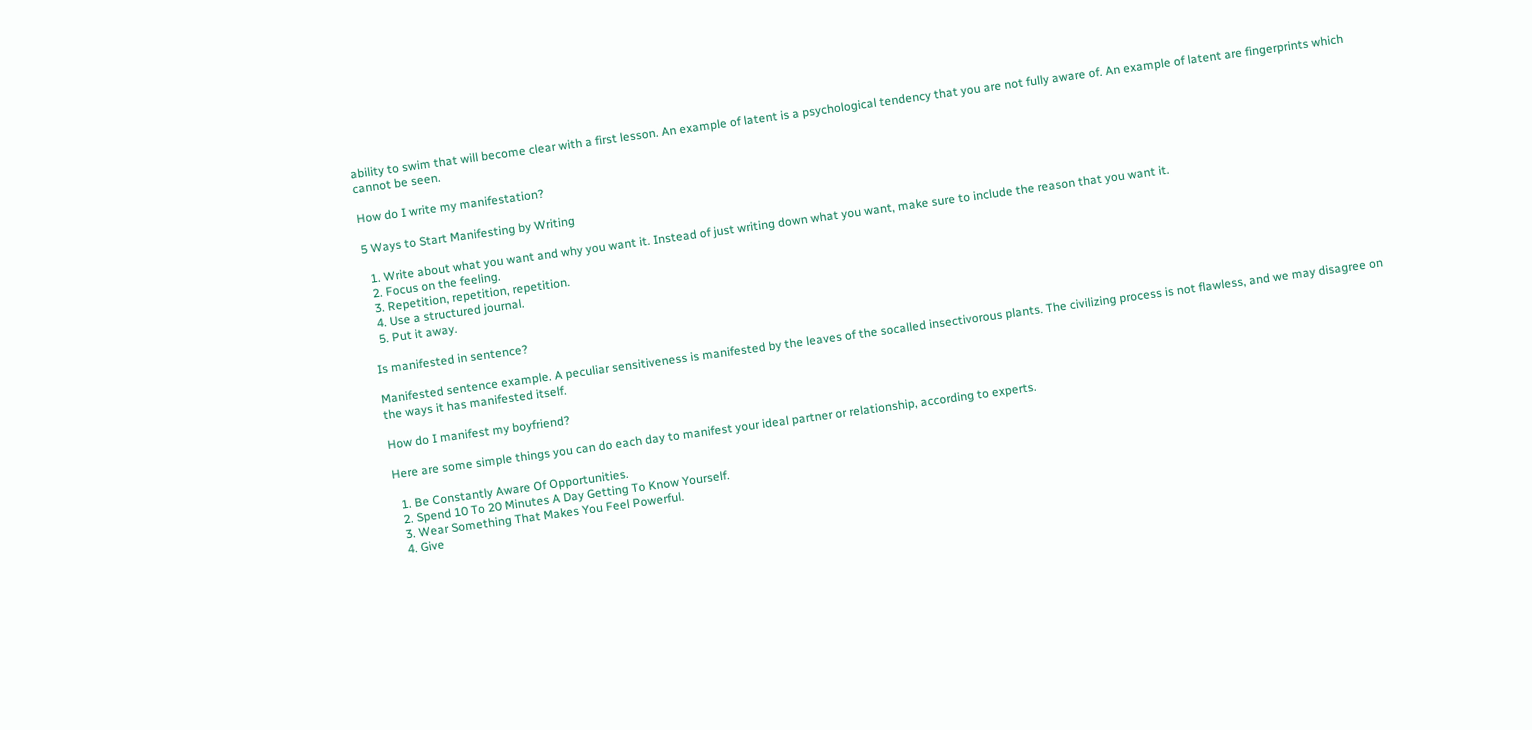ability to swim that will become clear with a first lesson. An example of latent is a psychological tendency that you are not fully aware of. An example of latent are fingerprints which cannot be seen.

How do I write my manifestation?

5 Ways to Start Manifesting by Writing

  1. Write about what you want and why you want it. Instead of just writing down what you want, make sure to include the reason that you want it.
  2. Focus on the feeling.
  3. Repetition, repetition, repetition.
  4. Use a structured journal.
  5. Put it away.

Is manifested in sentence?

Manifested sentence example. A peculiar sensitiveness is manifested by the leaves of the socalled insectivorous plants. The civilizing process is not flawless, and we may disagree on the ways it has manifested itself.

How do I manifest my boyfriend?

Here are some simple things you can do each day to manifest your ideal partner or relationship, according to experts.

  1. Be Constantly Aware Of Opportunities.
  2. Spend 10 To 20 Minutes A Day Getting To Know Yourself.
  3. Wear Something That Makes You Feel Powerful.
  4. Give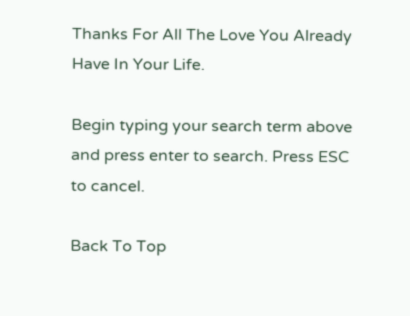Thanks For All The Love You Already Have In Your Life.

Begin typing your search term above and press enter to search. Press ESC to cancel.

Back To Top